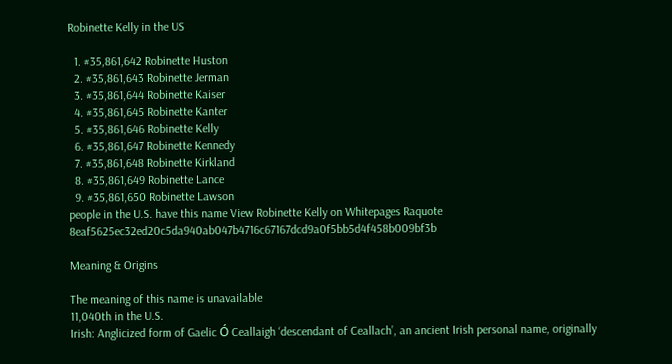Robinette Kelly in the US

  1. #35,861,642 Robinette Huston
  2. #35,861,643 Robinette Jerman
  3. #35,861,644 Robinette Kaiser
  4. #35,861,645 Robinette Kanter
  5. #35,861,646 Robinette Kelly
  6. #35,861,647 Robinette Kennedy
  7. #35,861,648 Robinette Kirkland
  8. #35,861,649 Robinette Lance
  9. #35,861,650 Robinette Lawson
people in the U.S. have this name View Robinette Kelly on Whitepages Raquote 8eaf5625ec32ed20c5da940ab047b4716c67167dcd9a0f5bb5d4f458b009bf3b

Meaning & Origins

The meaning of this name is unavailable
11,040th in the U.S.
Irish: Anglicized form of Gaelic Ó Ceallaigh ‘descendant of Ceallach’, an ancient Irish personal name, originally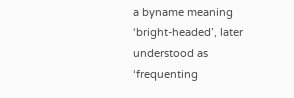a byname meaning ‘bright-headed’, later understood as ‘frequenting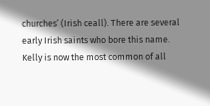churches’ (Irish ceall). There are several early Irish saints who bore this name. Kelly is now the most common of all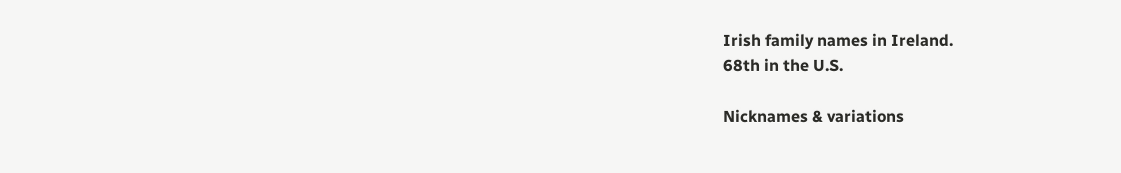Irish family names in Ireland.
68th in the U.S.

Nicknames & variations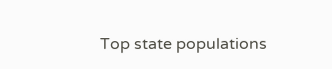Top state populations